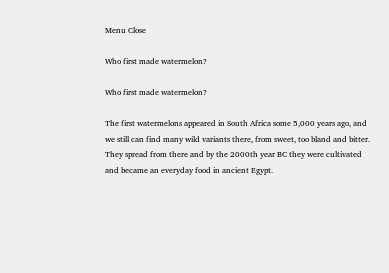Menu Close

Who first made watermelon?

Who first made watermelon?

The first watermelons appeared in South Africa some 5,000 years ago, and we still can find many wild variants there, from sweet, too bland and bitter. They spread from there and by the 2000th year BC they were cultivated and became an everyday food in ancient Egypt.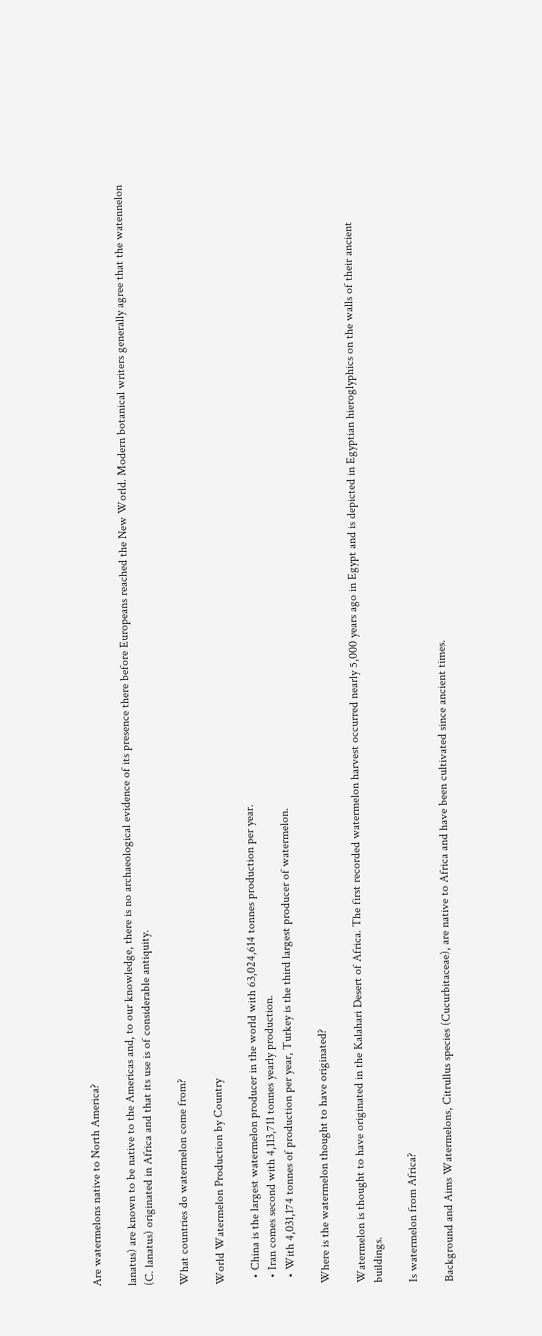Are watermelons native to North America?

lanatus) are known to be native to the Americas and, to our knowledge, there is no archaeological evidence of its presence there before Europeans reached the New World. Modern botanical writers generally agree that the watennelon (C. lanatus) originated in Africa and that its use is of considerable antiquity.

What countries do watermelon come from?

World Watermelon Production by Country

  • China is the largest watermelon producer in the world with 63,024,614 tonnes production per year.
  • Iran comes second with 4,113,711 tonnes yearly production.
  • With 4,031,174 tonnes of production per year, Turkey is the third largest producer of watermelon.

Where is the watermelon thought to have originated?

Watermelon is thought to have originated in the Kalahari Desert of Africa. The first recorded watermelon harvest occurred nearly 5,000 years ago in Egypt and is depicted in Egyptian hieroglyphics on the walls of their ancient buildings.

Is watermelon from Africa?

Background and Aims Watermelons, Citrullus species (Cucurbitaceae), are native to Africa and have been cultivated since ancient times.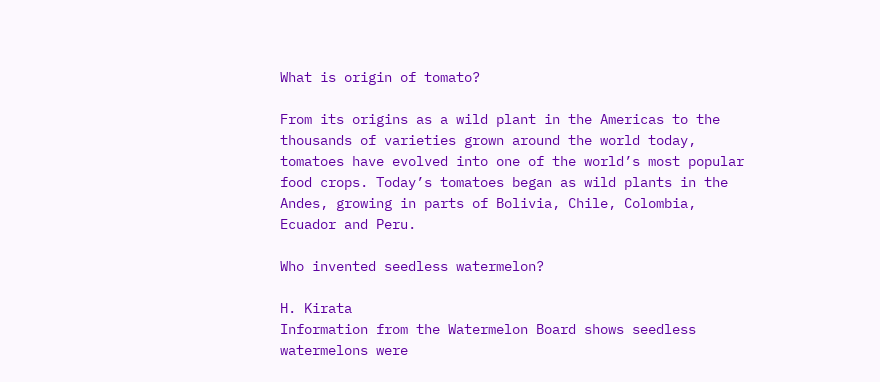What is origin of tomato?

From its origins as a wild plant in the Americas to the thousands of varieties grown around the world today, tomatoes have evolved into one of the world’s most popular food crops. Today’s tomatoes began as wild plants in the Andes, growing in parts of Bolivia, Chile, Colombia, Ecuador and Peru.

Who invented seedless watermelon?

H. Kirata
Information from the Watermelon Board shows seedless watermelons were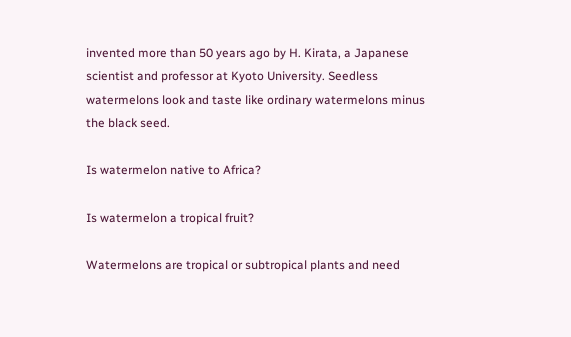invented more than 50 years ago by H. Kirata, a Japanese scientist and professor at Kyoto University. Seedless watermelons look and taste like ordinary watermelons minus the black seed.

Is watermelon native to Africa?

Is watermelon a tropical fruit?

Watermelons are tropical or subtropical plants and need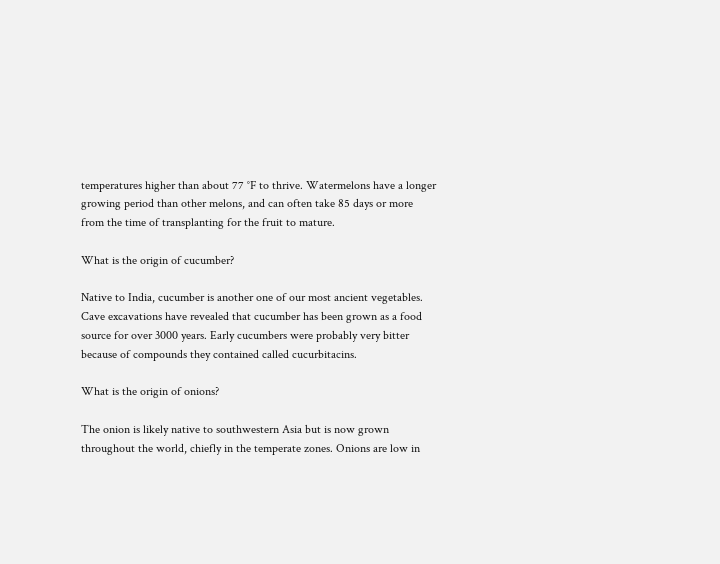temperatures higher than about 77 °F to thrive. Watermelons have a longer growing period than other melons, and can often take 85 days or more from the time of transplanting for the fruit to mature.

What is the origin of cucumber?

Native to India, cucumber is another one of our most ancient vegetables. Cave excavations have revealed that cucumber has been grown as a food source for over 3000 years. Early cucumbers were probably very bitter because of compounds they contained called cucurbitacins.

What is the origin of onions?

The onion is likely native to southwestern Asia but is now grown throughout the world, chiefly in the temperate zones. Onions are low in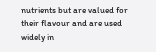nutrients but are valued for their flavour and are used widely in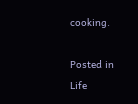cooking.

Posted in Life